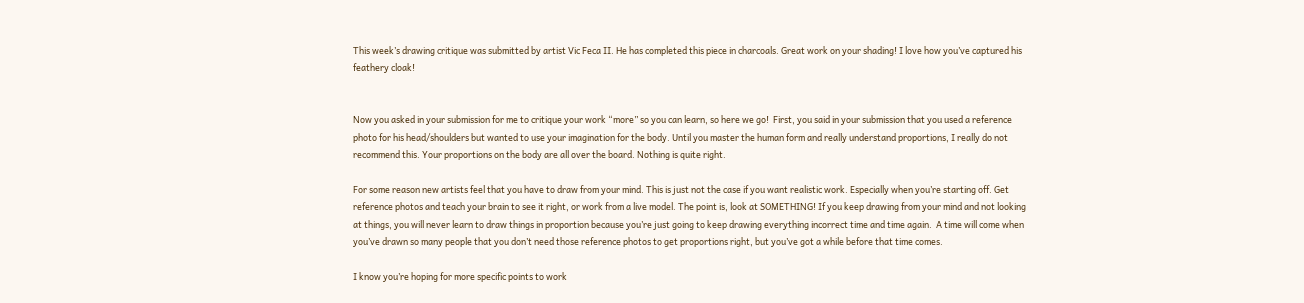This week’s drawing critique was submitted by artist Vic Feca II. He has completed this piece in charcoals. Great work on your shading! I love how you’ve captured his feathery cloak!


Now you asked in your submission for me to critique your work “more” so you can learn, so here we go!  First, you said in your submission that you used a reference photo for his head/shoulders but wanted to use your imagination for the body. Until you master the human form and really understand proportions, I really do not recommend this. Your proportions on the body are all over the board. Nothing is quite right.

For some reason new artists feel that you have to draw from your mind. This is just not the case if you want realistic work. Especially when you’re starting off. Get reference photos and teach your brain to see it right, or work from a live model. The point is, look at SOMETHING! If you keep drawing from your mind and not looking at things, you will never learn to draw things in proportion because you’re just going to keep drawing everything incorrect time and time again.  A time will come when you’ve drawn so many people that you don’t need those reference photos to get proportions right, but you’ve got a while before that time comes.

I know you’re hoping for more specific points to work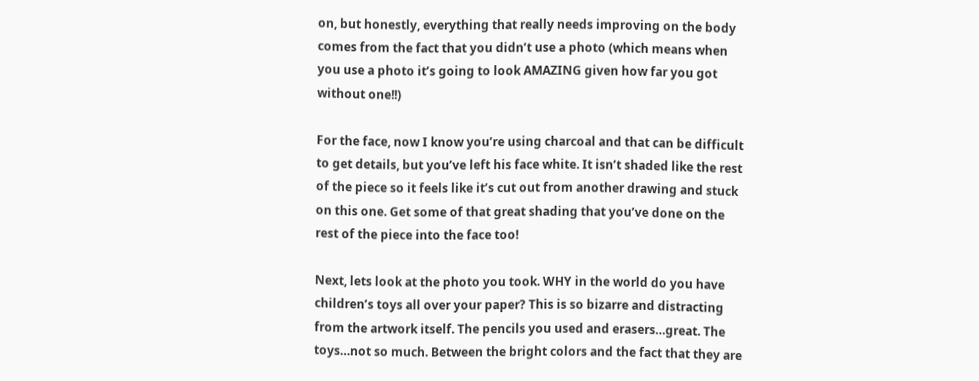on, but honestly, everything that really needs improving on the body comes from the fact that you didn’t use a photo (which means when you use a photo it’s going to look AMAZING given how far you got without one!!)

For the face, now I know you’re using charcoal and that can be difficult to get details, but you’ve left his face white. It isn’t shaded like the rest of the piece so it feels like it’s cut out from another drawing and stuck on this one. Get some of that great shading that you’ve done on the rest of the piece into the face too!

Next, lets look at the photo you took. WHY in the world do you have children’s toys all over your paper? This is so bizarre and distracting from the artwork itself. The pencils you used and erasers…great. The toys…not so much. Between the bright colors and the fact that they are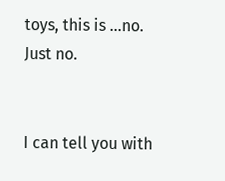toys, this is …no. Just no.


I can tell you with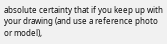absolute certainty that if you keep up with your drawing (and use a reference photo or model),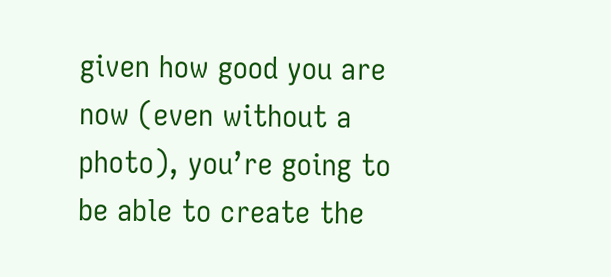given how good you are now (even without a photo), you’re going to be able to create the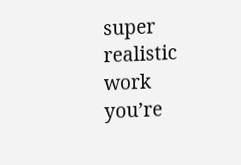super realistic work you’re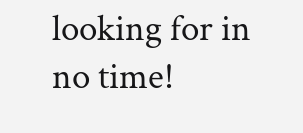looking for in no time!